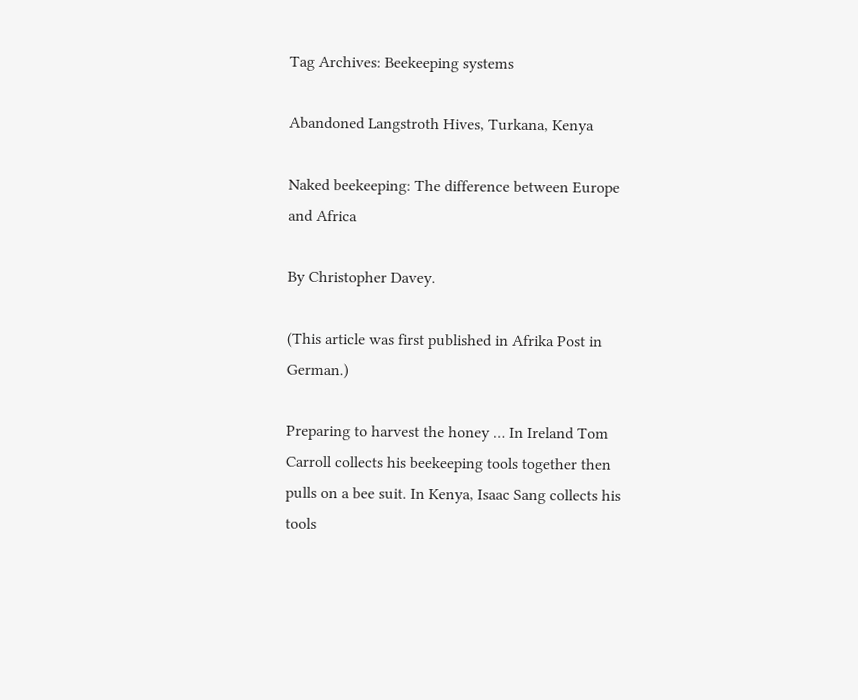Tag Archives: Beekeeping systems

Abandoned Langstroth Hives, Turkana, Kenya

Naked beekeeping: The difference between Europe and Africa

By Christopher Davey.

(This article was first published in Afrika Post in German.)

Preparing to harvest the honey … In Ireland Tom Carroll collects his beekeeping tools together then pulls on a bee suit. In Kenya, Isaac Sang collects his tools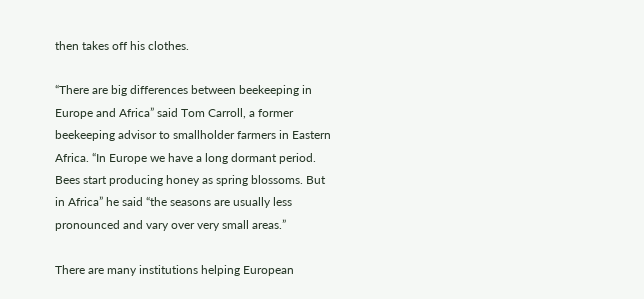then takes off his clothes.

“There are big differences between beekeeping in Europe and Africa” said Tom Carroll, a former beekeeping advisor to smallholder farmers in Eastern Africa. “In Europe we have a long dormant period. Bees start producing honey as spring blossoms. But in Africa” he said “the seasons are usually less pronounced and vary over very small areas.”

There are many institutions helping European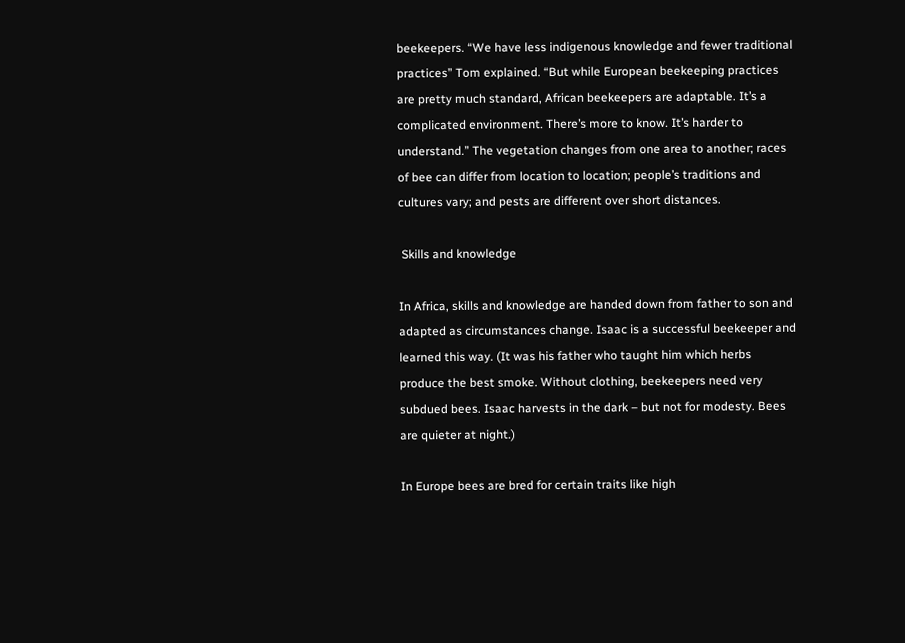beekeepers. “We have less indigenous knowledge and fewer traditional practices” Tom explained. “But while European beekeeping practices are pretty much standard, African beekeepers are adaptable. It’s a complicated environment. There’s more to know. It’s harder to understand.” The vegetation changes from one area to another; races of bee can differ from location to location; people’s traditions and cultures vary; and pests are different over short distances.

 Skills and knowledge

In Africa, skills and knowledge are handed down from father to son and adapted as circumstances change. Isaac is a successful beekeeper and learned this way. (It was his father who taught him which herbs produce the best smoke. Without clothing, beekeepers need very subdued bees. Isaac harvests in the dark – but not for modesty. Bees are quieter at night.)

In Europe bees are bred for certain traits like high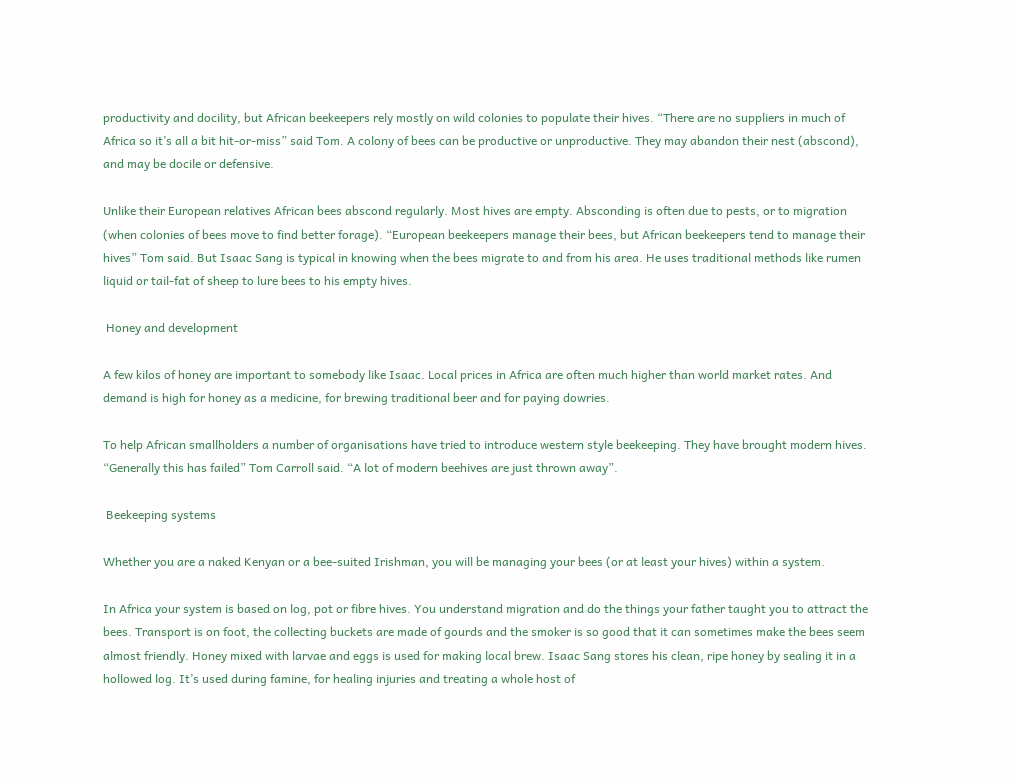productivity and docility, but African beekeepers rely mostly on wild colonies to populate their hives. “There are no suppliers in much of Africa so it’s all a bit hit-or-miss” said Tom. A colony of bees can be productive or unproductive. They may abandon their nest (abscond), and may be docile or defensive.

Unlike their European relatives African bees abscond regularly. Most hives are empty. Absconding is often due to pests, or to migration (when colonies of bees move to find better forage). “European beekeepers manage their bees, but African beekeepers tend to manage their hives” Tom said. But Isaac Sang is typical in knowing when the bees migrate to and from his area. He uses traditional methods like rumen liquid or tail-fat of sheep to lure bees to his empty hives.

 Honey and development

A few kilos of honey are important to somebody like Isaac. Local prices in Africa are often much higher than world market rates. And demand is high for honey as a medicine, for brewing traditional beer and for paying dowries.

To help African smallholders a number of organisations have tried to introduce western style beekeeping. They have brought modern hives. “Generally this has failed” Tom Carroll said. “A lot of modern beehives are just thrown away”.

 Beekeeping systems

Whether you are a naked Kenyan or a bee-suited Irishman, you will be managing your bees (or at least your hives) within a system.

In Africa your system is based on log, pot or fibre hives. You understand migration and do the things your father taught you to attract the bees. Transport is on foot, the collecting buckets are made of gourds and the smoker is so good that it can sometimes make the bees seem almost friendly. Honey mixed with larvae and eggs is used for making local brew. Isaac Sang stores his clean, ripe honey by sealing it in a hollowed log. It’s used during famine, for healing injuries and treating a whole host of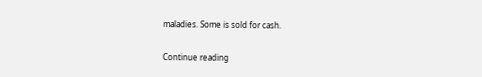maladies. Some is sold for cash.

Continue reading